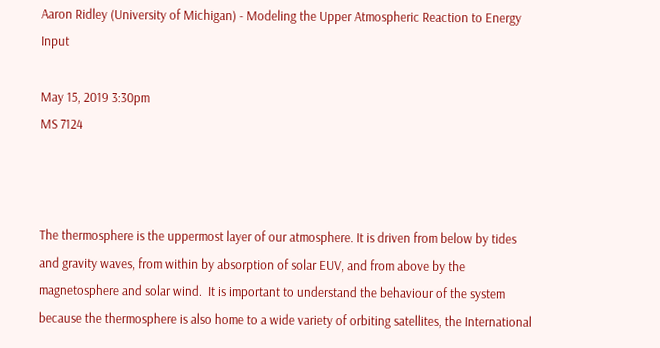Aaron Ridley (University of Michigan) - Modeling the Upper Atmospheric Reaction to Energy Input

May 15, 2019 3:30pm
MS 7124



The thermosphere is the uppermost layer of our atmosphere. It is driven from below by tides and gravity waves, from within by absorption of solar EUV, and from above by the magnetosphere and solar wind.  It is important to understand the behaviour of the system because the thermosphere is also home to a wide variety of orbiting satellites, the International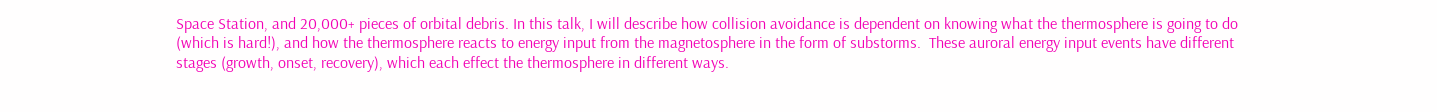Space Station, and 20,000+ pieces of orbital debris. In this talk, I will describe how collision avoidance is dependent on knowing what the thermosphere is going to do (which is hard!), and how the thermosphere reacts to energy input from the magnetosphere in the form of substorms.  These auroral energy input events have different stages (growth, onset, recovery), which each effect the thermosphere in different ways.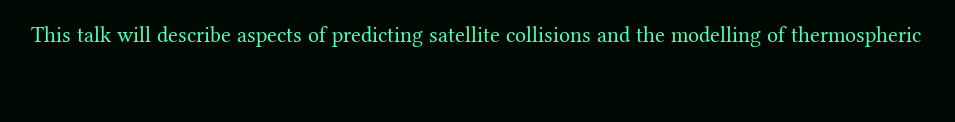This talk will describe aspects of predicting satellite collisions and the modelling of thermospheric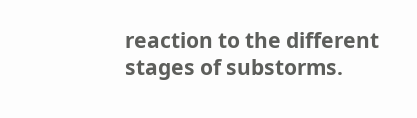reaction to the different stages of substorms.